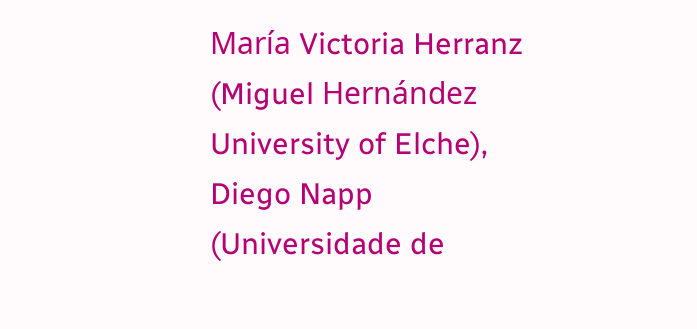María Victoria Herranz (Miguel Hernández University of Elche), Diego Napp (Universidade de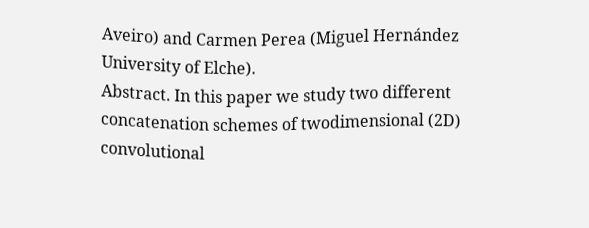Aveiro) and Carmen Perea (Miguel Hernández University of Elche).
Abstract. In this paper we study two different concatenation schemes of twodimensional (2D) convolutional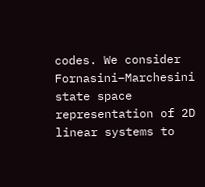codes. We consider Fornasini–Marchesini state space representation of 2D linear systems to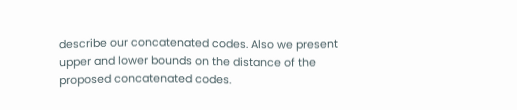describe our concatenated codes. Also we present upper and lower bounds on the distance of the proposed concatenated codes.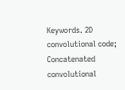Keywords. 2D convolutional code; Concatenated convolutional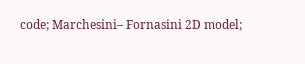code; Marchesini– Fornasini 2D model;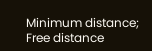Minimum distance; Free distance